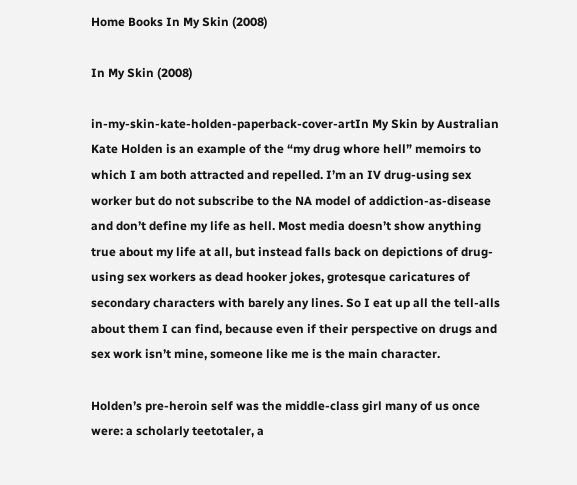Home Books In My Skin (2008)

In My Skin (2008)

in-my-skin-kate-holden-paperback-cover-artIn My Skin by Australian Kate Holden is an example of the “my drug whore hell” memoirs to which I am both attracted and repelled. I’m an IV drug-using sex worker but do not subscribe to the NA model of addiction-as-disease and don’t define my life as hell. Most media doesn’t show anything true about my life at all, but instead falls back on depictions of drug-using sex workers as dead hooker jokes, grotesque caricatures of secondary characters with barely any lines. So I eat up all the tell-alls about them I can find, because even if their perspective on drugs and sex work isn’t mine, someone like me is the main character.

Holden’s pre-heroin self was the middle-class girl many of us once were: a scholarly teetotaler, a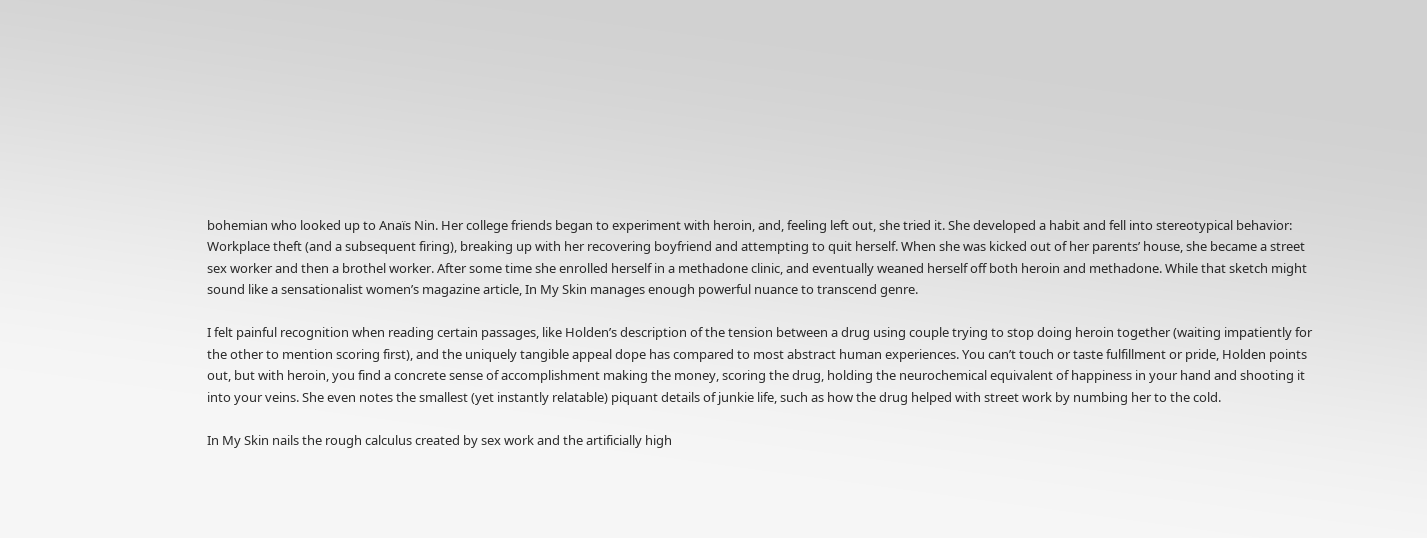bohemian who looked up to Anaïs Nin. Her college friends began to experiment with heroin, and, feeling left out, she tried it. She developed a habit and fell into stereotypical behavior: Workplace theft (and a subsequent firing), breaking up with her recovering boyfriend and attempting to quit herself. When she was kicked out of her parents’ house, she became a street sex worker and then a brothel worker. After some time she enrolled herself in a methadone clinic, and eventually weaned herself off both heroin and methadone. While that sketch might sound like a sensationalist women’s magazine article, In My Skin manages enough powerful nuance to transcend genre.

I felt painful recognition when reading certain passages, like Holden’s description of the tension between a drug using couple trying to stop doing heroin together (waiting impatiently for the other to mention scoring first), and the uniquely tangible appeal dope has compared to most abstract human experiences. You can’t touch or taste fulfillment or pride, Holden points out, but with heroin, you find a concrete sense of accomplishment making the money, scoring the drug, holding the neurochemical equivalent of happiness in your hand and shooting it into your veins. She even notes the smallest (yet instantly relatable) piquant details of junkie life, such as how the drug helped with street work by numbing her to the cold.

In My Skin nails the rough calculus created by sex work and the artificially high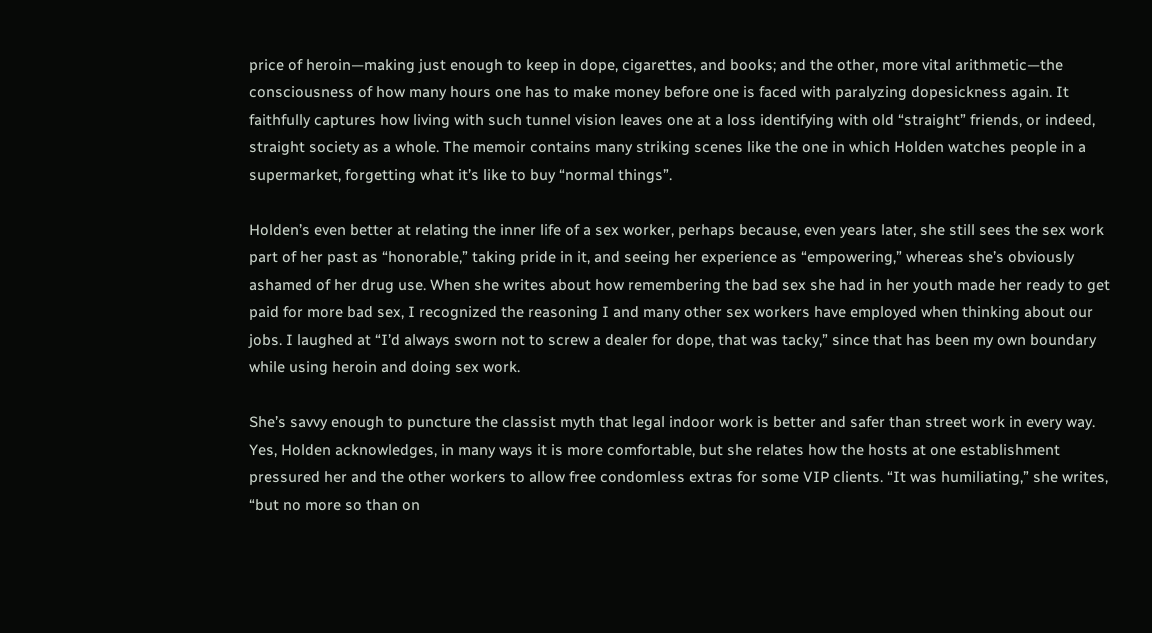price of heroin—making just enough to keep in dope, cigarettes, and books; and the other, more vital arithmetic—the consciousness of how many hours one has to make money before one is faced with paralyzing dopesickness again. It faithfully captures how living with such tunnel vision leaves one at a loss identifying with old “straight” friends, or indeed, straight society as a whole. The memoir contains many striking scenes like the one in which Holden watches people in a supermarket, forgetting what it’s like to buy “normal things”.

Holden’s even better at relating the inner life of a sex worker, perhaps because, even years later, she still sees the sex work part of her past as “honorable,” taking pride in it, and seeing her experience as “empowering,” whereas she’s obviously ashamed of her drug use. When she writes about how remembering the bad sex she had in her youth made her ready to get paid for more bad sex, I recognized the reasoning I and many other sex workers have employed when thinking about our jobs. I laughed at “I’d always sworn not to screw a dealer for dope, that was tacky,” since that has been my own boundary while using heroin and doing sex work.

She’s savvy enough to puncture the classist myth that legal indoor work is better and safer than street work in every way. Yes, Holden acknowledges, in many ways it is more comfortable, but she relates how the hosts at one establishment pressured her and the other workers to allow free condomless extras for some VIP clients. “It was humiliating,” she writes, “but no more so than on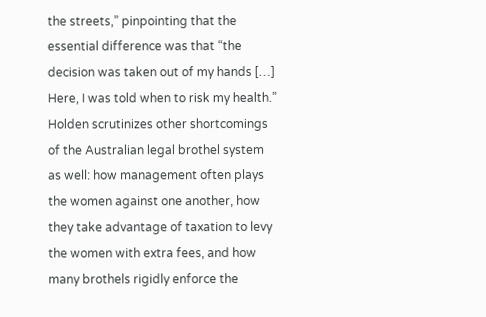the streets,” pinpointing that the essential difference was that “the decision was taken out of my hands […] Here, I was told when to risk my health.” Holden scrutinizes other shortcomings of the Australian legal brothel system as well: how management often plays the women against one another, how they take advantage of taxation to levy the women with extra fees, and how many brothels rigidly enforce the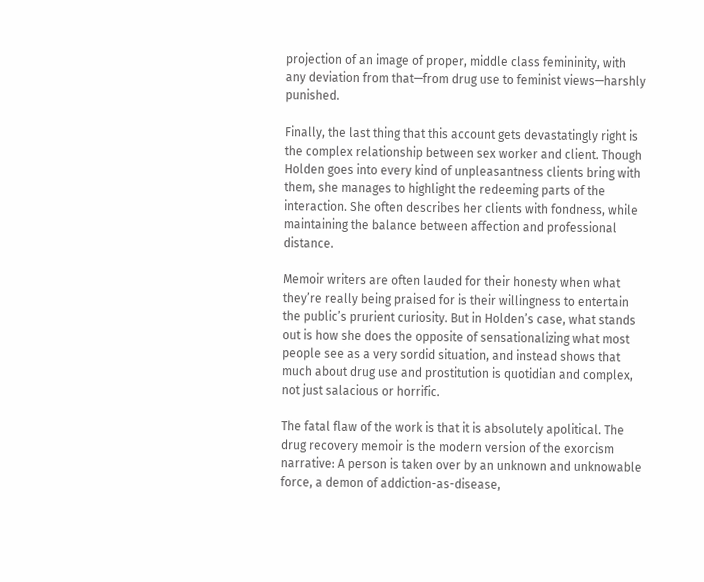projection of an image of proper, middle class femininity, with any deviation from that—from drug use to feminist views—harshly punished.

Finally, the last thing that this account gets devastatingly right is the complex relationship between sex worker and client. Though Holden goes into every kind of unpleasantness clients bring with them, she manages to highlight the redeeming parts of the interaction. She often describes her clients with fondness, while maintaining the balance between affection and professional distance.

Memoir writers are often lauded for their honesty when what they’re really being praised for is their willingness to entertain the public’s prurient curiosity. But in Holden’s case, what stands out is how she does the opposite of sensationalizing what most people see as a very sordid situation, and instead shows that much about drug use and prostitution is quotidian and complex, not just salacious or horrific.

The fatal flaw of the work is that it is absolutely apolitical. The drug recovery memoir is the modern version of the exorcism narrative: A person is taken over by an unknown and unknowable force, a demon of addiction-as-disease,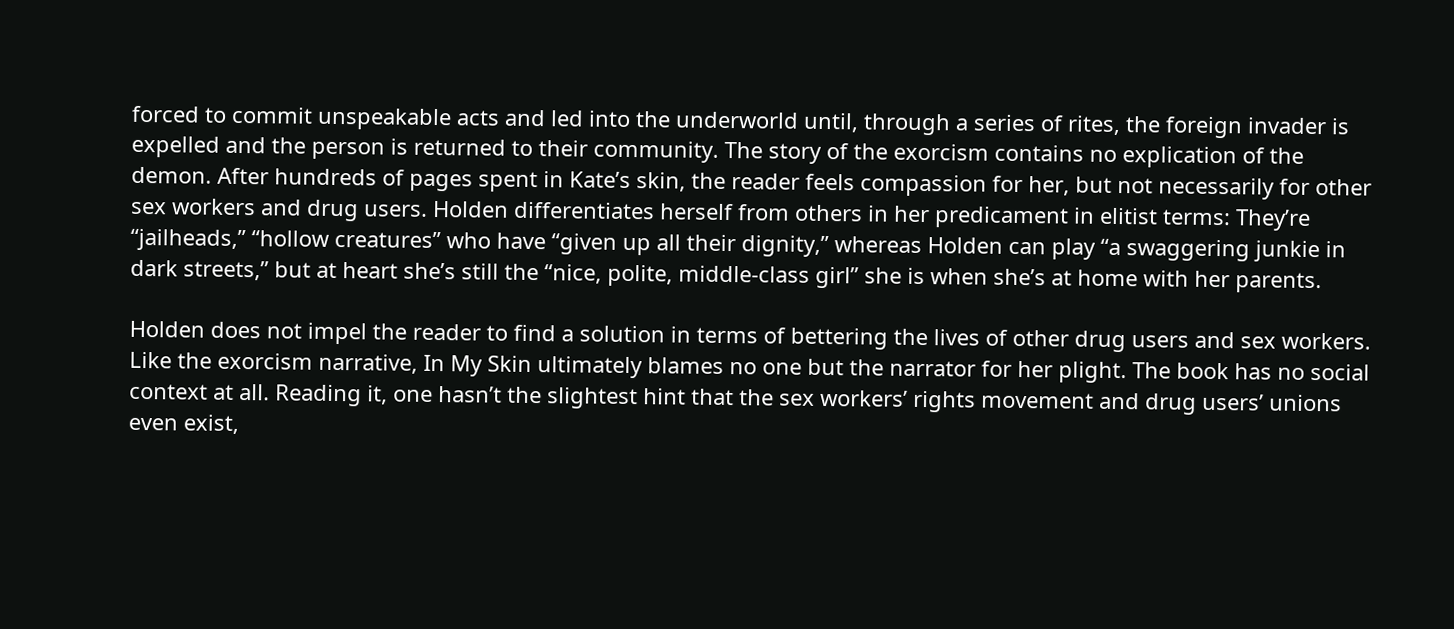forced to commit unspeakable acts and led into the underworld until, through a series of rites, the foreign invader is expelled and the person is returned to their community. The story of the exorcism contains no explication of the demon. After hundreds of pages spent in Kate’s skin, the reader feels compassion for her, but not necessarily for other sex workers and drug users. Holden differentiates herself from others in her predicament in elitist terms: They’re “jailheads,” “hollow creatures” who have “given up all their dignity,” whereas Holden can play “a swaggering junkie in dark streets,” but at heart she’s still the “nice, polite, middle-class girl” she is when she’s at home with her parents.

Holden does not impel the reader to find a solution in terms of bettering the lives of other drug users and sex workers. Like the exorcism narrative, In My Skin ultimately blames no one but the narrator for her plight. The book has no social context at all. Reading it, one hasn’t the slightest hint that the sex workers’ rights movement and drug users’ unions even exist,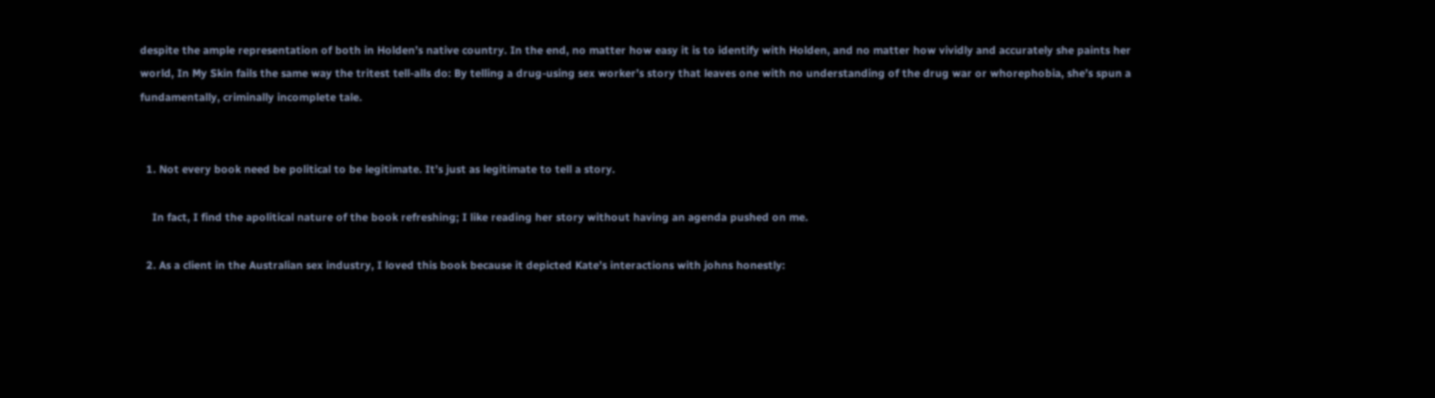despite the ample representation of both in Holden’s native country. In the end, no matter how easy it is to identify with Holden, and no matter how vividly and accurately she paints her world, In My Skin fails the same way the tritest tell-alls do: By telling a drug-using sex worker’s story that leaves one with no understanding of the drug war or whorephobia, she’s spun a fundamentally, criminally incomplete tale.


  1. Not every book need be political to be legitimate. It’s just as legitimate to tell a story.

    In fact, I find the apolitical nature of the book refreshing; I like reading her story without having an agenda pushed on me.

  2. As a client in the Australian sex industry, I loved this book because it depicted Kate’s interactions with johns honestly: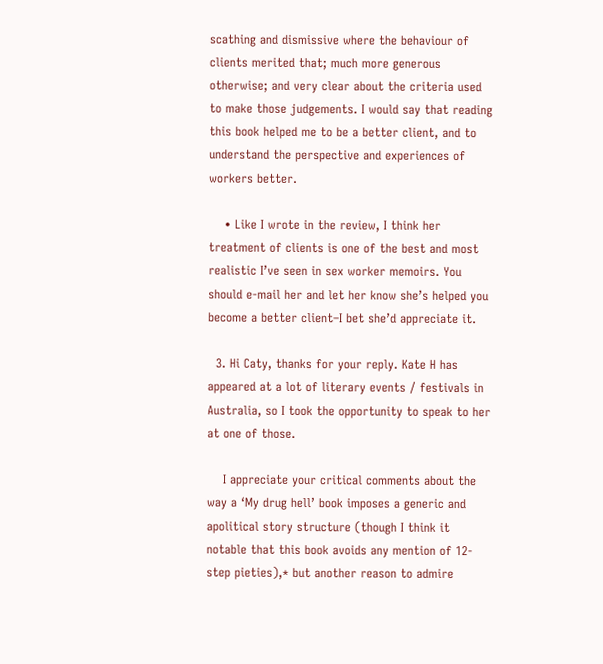scathing and dismissive where the behaviour of clients merited that; much more generous otherwise; and very clear about the criteria used to make those judgements. I would say that reading this book helped me to be a better client, and to understand the perspective and experiences of workers better.

    • Like I wrote in the review, I think her treatment of clients is one of the best and most realistic I’ve seen in sex worker memoirs. You should e-mail her and let her know she’s helped you become a better client–I bet she’d appreciate it.

  3. Hi Caty, thanks for your reply. Kate H has appeared at a lot of literary events / festivals in Australia, so I took the opportunity to speak to her at one of those.

    I appreciate your critical comments about the way a ‘My drug hell’ book imposes a generic and apolitical story structure (though I think it notable that this book avoids any mention of 12-step pieties),* but another reason to admire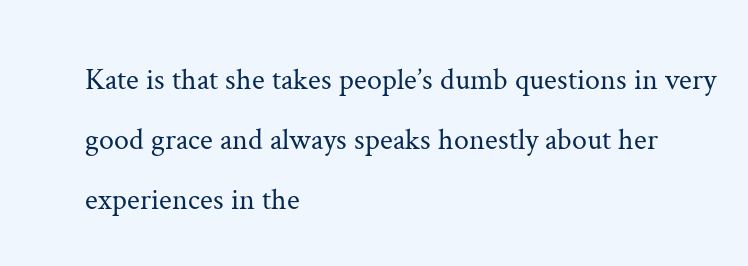Kate is that she takes people’s dumb questions in very good grace and always speaks honestly about her experiences in the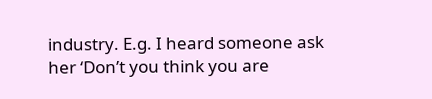industry. E.g. I heard someone ask her ‘Don’t you think you are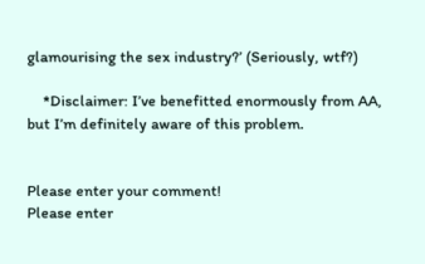glamourising the sex industry?’ (Seriously, wtf?)

    *Disclaimer: I’ve benefitted enormously from AA, but I’m definitely aware of this problem.


Please enter your comment!
Please enter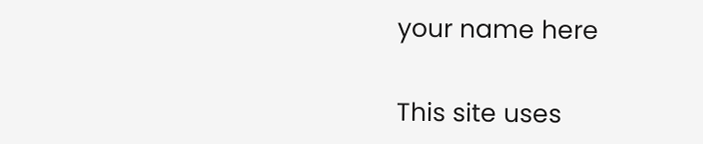your name here

This site uses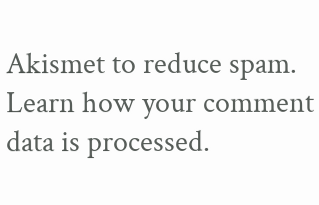Akismet to reduce spam. Learn how your comment data is processed.